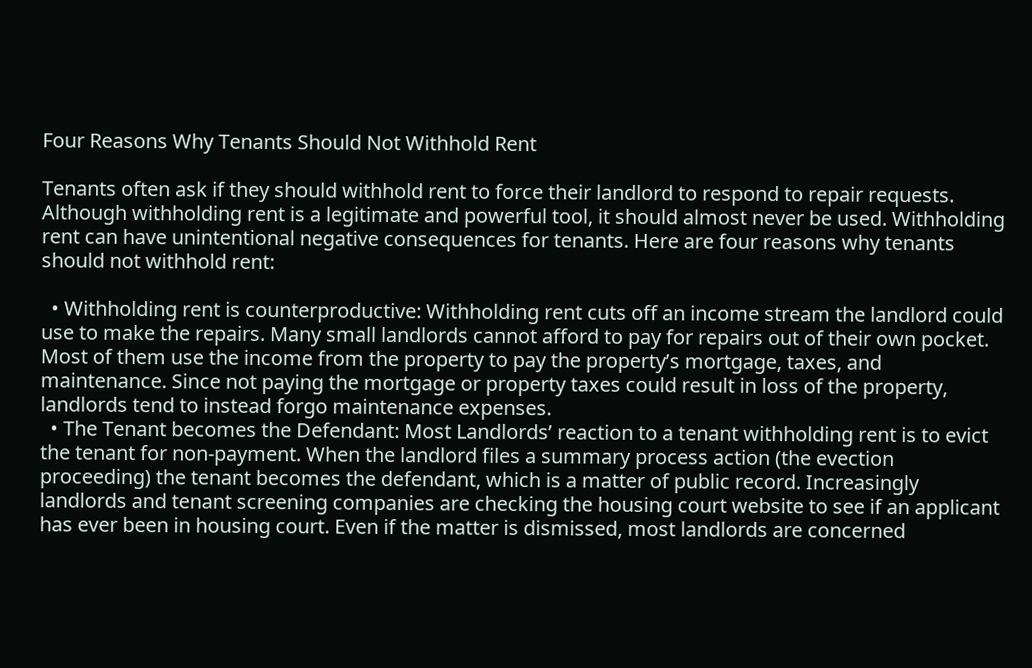Four Reasons Why Tenants Should Not Withhold Rent

Tenants often ask if they should withhold rent to force their landlord to respond to repair requests. Although withholding rent is a legitimate and powerful tool, it should almost never be used. Withholding rent can have unintentional negative consequences for tenants. Here are four reasons why tenants should not withhold rent:

  • Withholding rent is counterproductive: Withholding rent cuts off an income stream the landlord could use to make the repairs. Many small landlords cannot afford to pay for repairs out of their own pocket. Most of them use the income from the property to pay the property’s mortgage, taxes, and maintenance. Since not paying the mortgage or property taxes could result in loss of the property, landlords tend to instead forgo maintenance expenses.
  • The Tenant becomes the Defendant: Most Landlords’ reaction to a tenant withholding rent is to evict the tenant for non-payment. When the landlord files a summary process action (the evection proceeding) the tenant becomes the defendant, which is a matter of public record. Increasingly landlords and tenant screening companies are checking the housing court website to see if an applicant has ever been in housing court. Even if the matter is dismissed, most landlords are concerned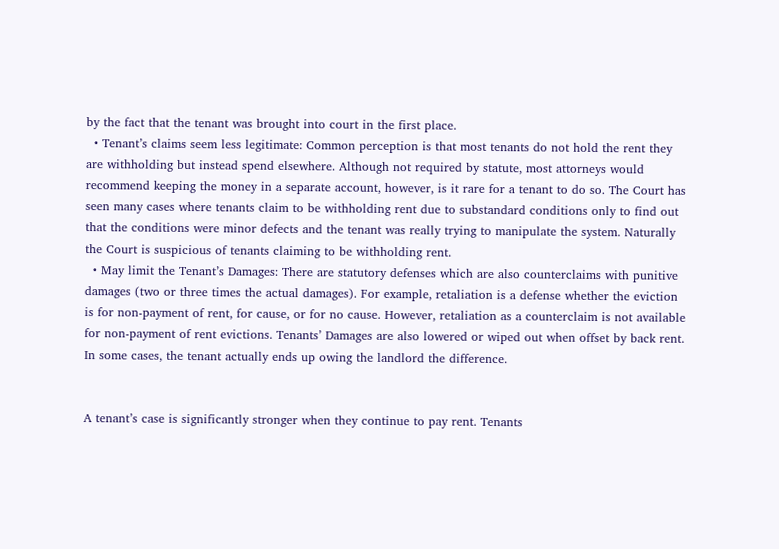by the fact that the tenant was brought into court in the first place.
  • Tenant’s claims seem less legitimate: Common perception is that most tenants do not hold the rent they are withholding but instead spend elsewhere. Although not required by statute, most attorneys would recommend keeping the money in a separate account, however, is it rare for a tenant to do so. The Court has seen many cases where tenants claim to be withholding rent due to substandard conditions only to find out that the conditions were minor defects and the tenant was really trying to manipulate the system. Naturally the Court is suspicious of tenants claiming to be withholding rent.
  • May limit the Tenant’s Damages: There are statutory defenses which are also counterclaims with punitive damages (two or three times the actual damages). For example, retaliation is a defense whether the eviction is for non-payment of rent, for cause, or for no cause. However, retaliation as a counterclaim is not available for non-payment of rent evictions. Tenants’ Damages are also lowered or wiped out when offset by back rent. In some cases, the tenant actually ends up owing the landlord the difference.


A tenant’s case is significantly stronger when they continue to pay rent. Tenants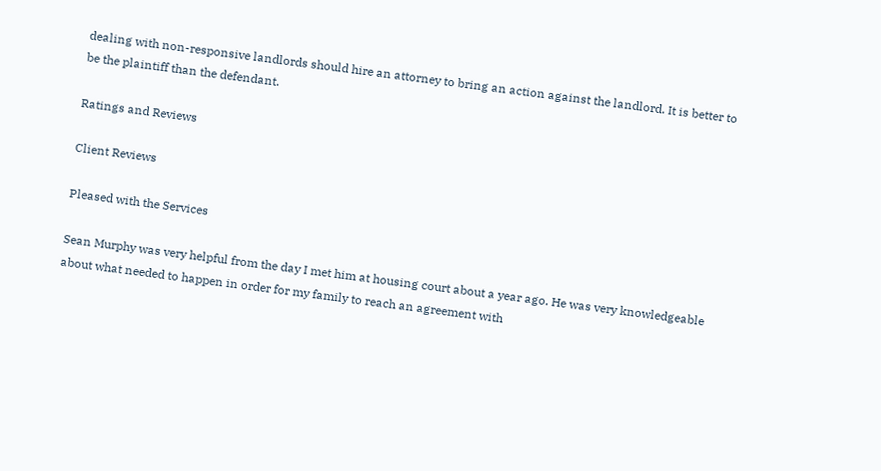dealing with non-responsive landlords should hire an attorney to bring an action against the landlord. It is better to be the plaintiff than the defendant.

Ratings and Reviews

Client Reviews

Pleased with the Services

Sean Murphy was very helpful from the day I met him at housing court about a year ago. He was very knowledgeable about what needed to happen in order for my family to reach an agreement with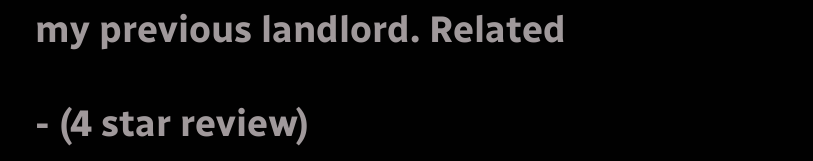my previous landlord. Related

- (4 star review)